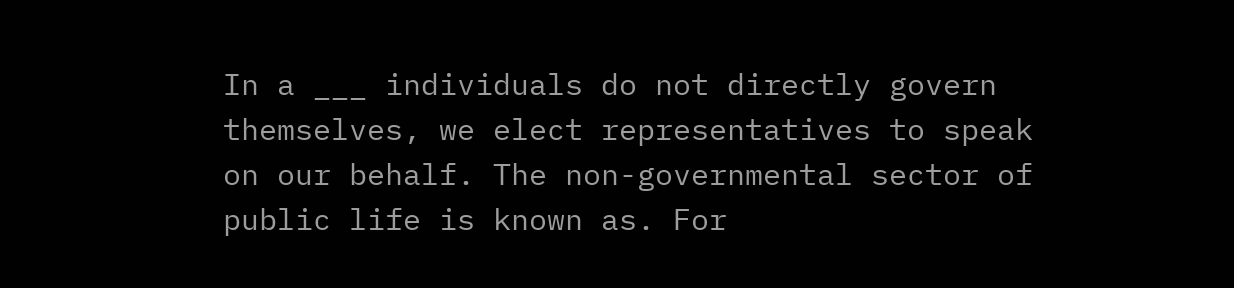In a ___ individuals do not directly govern themselves, we elect representatives to speak on our behalf. The non-governmental sector of public life is known as. For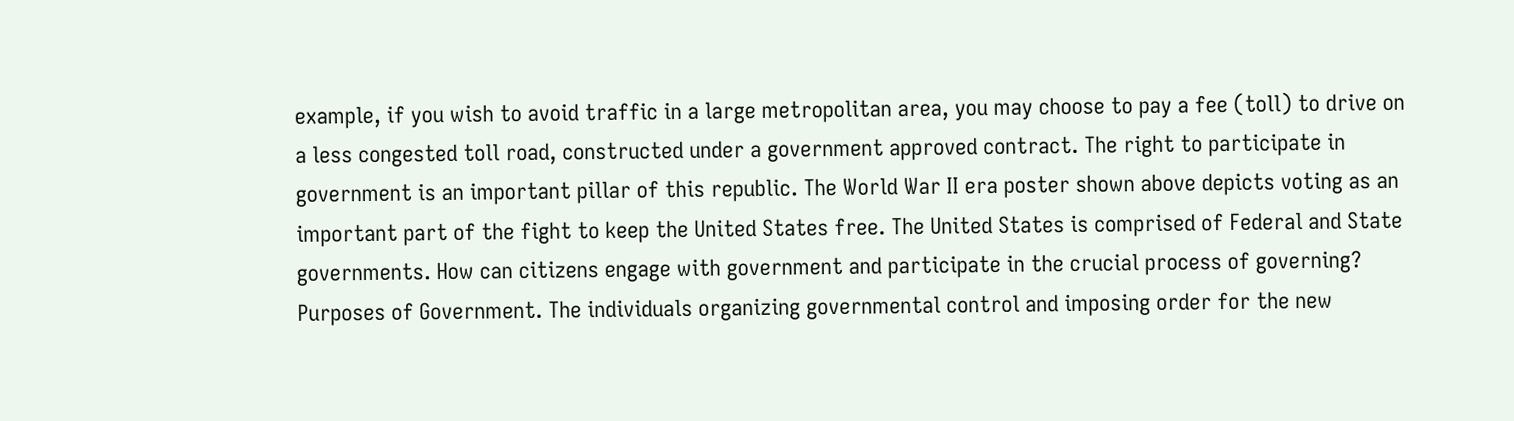example, if you wish to avoid traffic in a large metropolitan area, you may choose to pay a fee (toll) to drive on a less congested toll road, constructed under a government approved contract. The right to participate in government is an important pillar of this republic. The World War II era poster shown above depicts voting as an important part of the fight to keep the United States free. The United States is comprised of Federal and State governments. How can citizens engage with government and participate in the crucial process of governing? Purposes of Government. The individuals organizing governmental control and imposing order for the new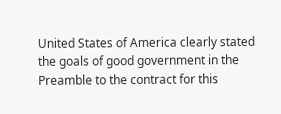United States of America clearly stated the goals of good government in the Preamble to the contract for this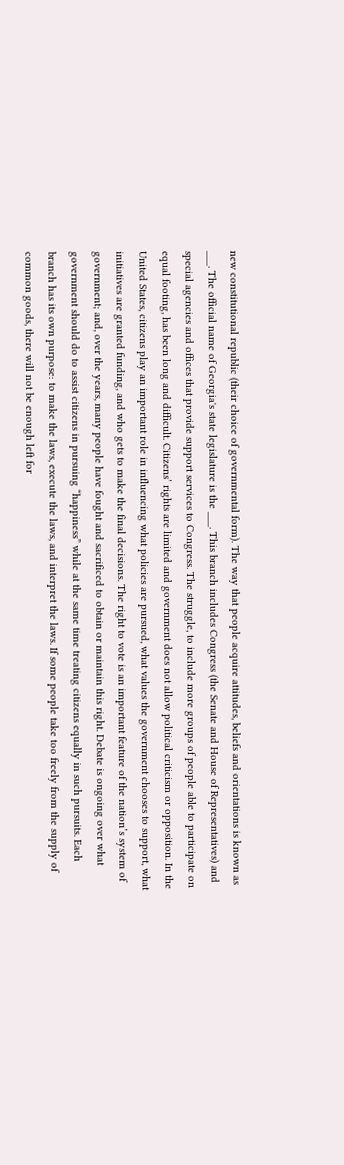new constitutional republic (their choice of governmental form). The way that people acquire attitudes, beliefs and orientations is known as ___. The official name of Georgia's state legislature is the ___. This branch includes Congress (the Senate and House of Representatives) and special agencies and offices that provide support services to Congress. The struggle, to include more groups of people able to participate on equal footing, has been long and difficult. Citizens’ rights are limited and government does not allow political criticism or opposition. In the United States, citizens play an important role in influencing what policies are pursued, what values the government chooses to support, what initiatives are granted funding, and who gets to make the final decisions. The right to vote is an important feature of the nation’s system of government; and, over the years, many people have fought and sacrificed to obtain or maintain this right. Debate is ongoing over what government should do to assist citizens in pursuing “happiness” while at the same time treating citizens equally in such pursuits. Each branch has its own purpose: to make the laws, execute the laws, and interpret the laws. If some people take too freely from the supply of common goods, there will not be enough left for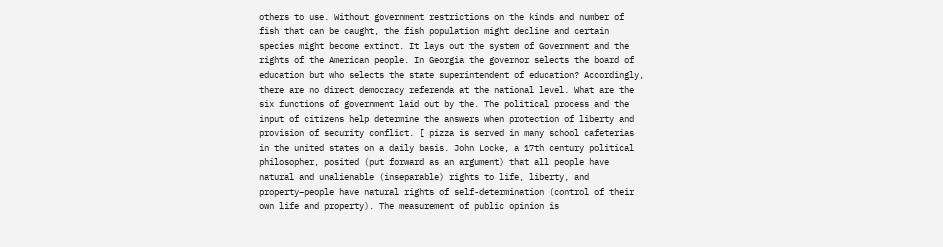others to use. Without government restrictions on the kinds and number of fish that can be caught, the fish population might decline and certain species might become extinct. It lays out the system of Government and the rights of the American people. In Georgia the governor selects the board of education but who selects the state superintendent of education? Accordingly, there are no direct democracy referenda at the national level. What are the six functions of government laid out by the. The political process and the input of citizens help determine the answers when protection of liberty and provision of security conflict. [ pizza is served in many school cafeterias in the united states on a daily basis. John Locke, a 17th century political philosopher, posited (put forward as an argument) that all people have natural and unalienable (inseparable) rights to life, liberty, and property–people have natural rights of self-determination (control of their own life and property). The measurement of public opinion is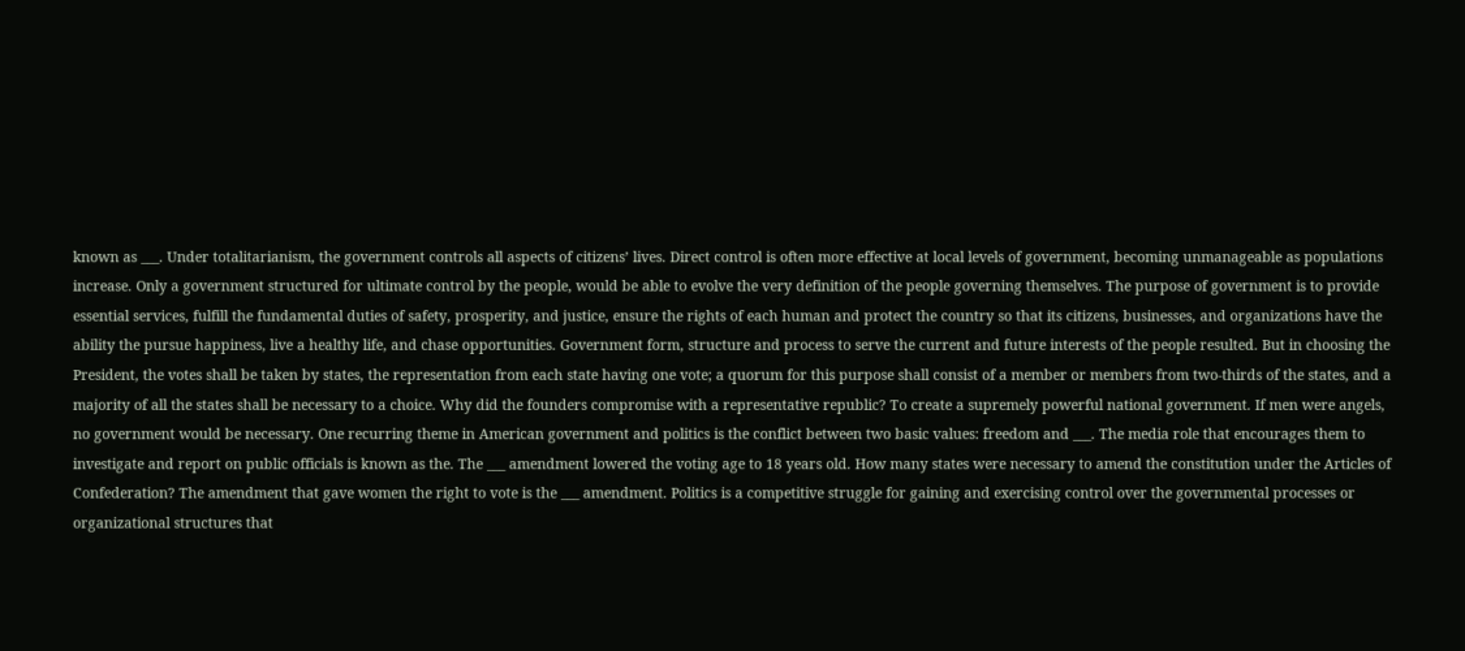known as ___. Under totalitarianism, the government controls all aspects of citizens’ lives. Direct control is often more effective at local levels of government, becoming unmanageable as populations increase. Only a government structured for ultimate control by the people, would be able to evolve the very definition of the people governing themselves. The purpose of government is to provide essential services, fulfill the fundamental duties of safety, prosperity, and justice, ensure the rights of each human and protect the country so that its citizens, businesses, and organizations have the ability the pursue happiness, live a healthy life, and chase opportunities. Government form, structure and process to serve the current and future interests of the people resulted. But in choosing the President, the votes shall be taken by states, the representation from each state having one vote; a quorum for this purpose shall consist of a member or members from two-thirds of the states, and a majority of all the states shall be necessary to a choice. Why did the founders compromise with a representative republic? To create a supremely powerful national government. If men were angels, no government would be necessary. One recurring theme in American government and politics is the conflict between two basic values: freedom and ___. The media role that encourages them to investigate and report on public officials is known as the. The ___ amendment lowered the voting age to 18 years old. How many states were necessary to amend the constitution under the Articles of Confederation? The amendment that gave women the right to vote is the ___ amendment. Politics is a competitive struggle for gaining and exercising control over the governmental processes or organizational structures that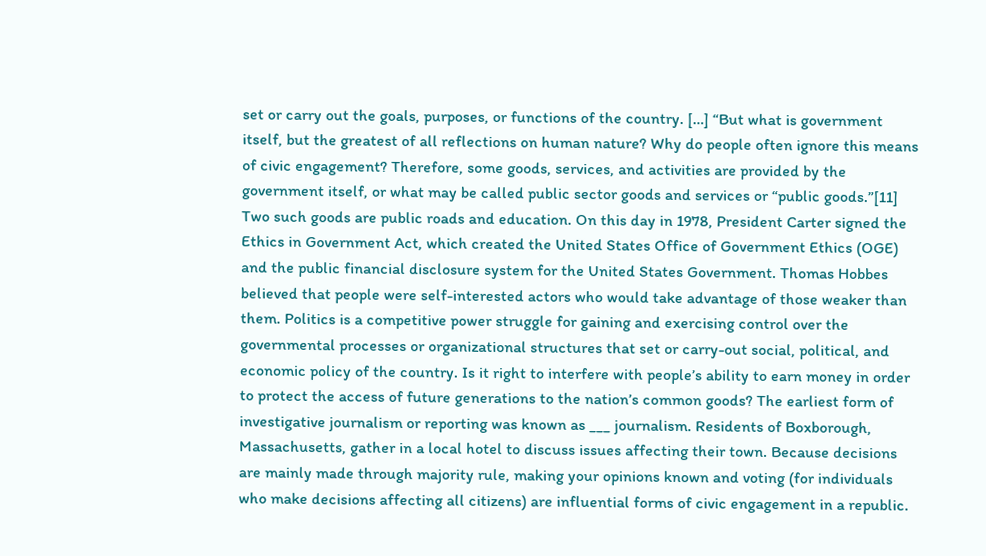set or carry out the goals, purposes, or functions of the country. […] “But what is government itself, but the greatest of all reflections on human nature? Why do people often ignore this means of civic engagement? Therefore, some goods, services, and activities are provided by the government itself, or what may be called public sector goods and services or “public goods.”[11] Two such goods are public roads and education. On this day in 1978, President Carter signed the Ethics in Government Act, which created the United States Office of Government Ethics (OGE) and the public financial disclosure system for the United States Government. Thomas Hobbes believed that people were self-interested actors who would take advantage of those weaker than them. Politics is a competitive power struggle for gaining and exercising control over the governmental processes or organizational structures that set or carry-out social, political, and economic policy of the country. Is it right to interfere with people’s ability to earn money in order to protect the access of future generations to the nation’s common goods? The earliest form of investigative journalism or reporting was known as ___ journalism. Residents of Boxborough, Massachusetts, gather in a local hotel to discuss issues affecting their town. Because decisions are mainly made through majority rule, making your opinions known and voting (for individuals who make decisions affecting all citizens) are influential forms of civic engagement in a republic.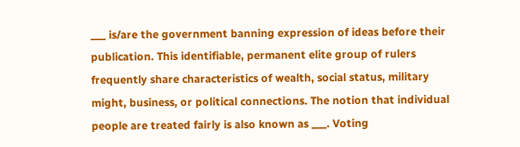___ is/are the government banning expression of ideas before their publication. This identifiable, permanent elite group of rulers frequently share characteristics of wealth, social status, military might, business, or political connections. The notion that individual people are treated fairly is also known as ___. Voting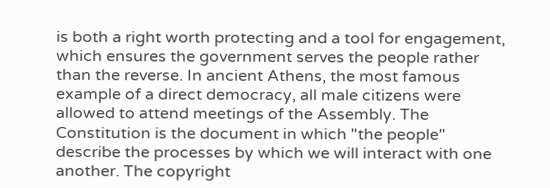is both a right worth protecting and a tool for engagement, which ensures the government serves the people rather than the reverse. In ancient Athens, the most famous example of a direct democracy, all male citizens were allowed to attend meetings of the Assembly. The Constitution is the document in which "the people" describe the processes by which we will interact with one another. The copyright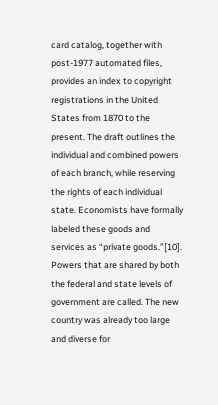card catalog, together with post-1977 automated files, provides an index to copyright registrations in the United States from 1870 to the present. The draft outlines the individual and combined powers of each branch, while reserving the rights of each individual state. Economists have formally labeled these goods and services as “private goods.”[10]. Powers that are shared by both the federal and state levels of government are called. The new country was already too large and diverse for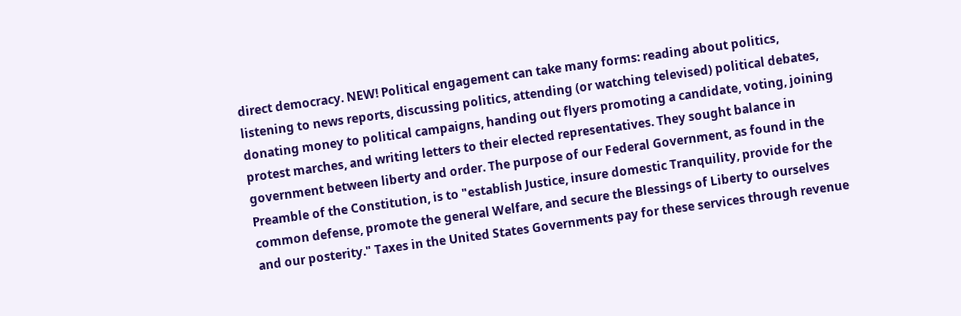direct democracy. NEW! Political engagement can take many forms: reading about politics, listening to news reports, discussing politics, attending (or watching televised) political debates, donating money to political campaigns, handing out flyers promoting a candidate, voting, joining protest marches, and writing letters to their elected representatives. They sought balance in government between liberty and order. The purpose of our Federal Government, as found in the Preamble of the Constitution, is to "establish Justice, insure domestic Tranquility, provide for the common defense, promote the general Welfare, and secure the Blessings of Liberty to ourselves and our posterity." Taxes in the United States Governments pay for these services through revenue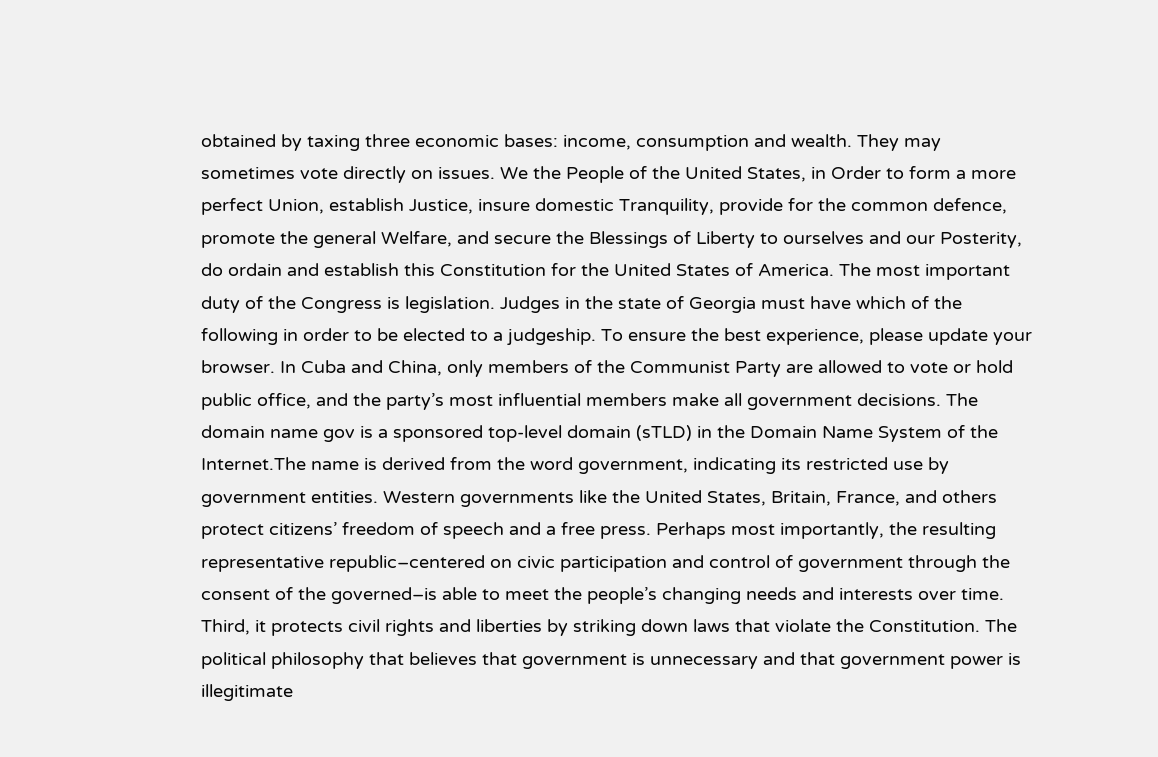obtained by taxing three economic bases: income, consumption and wealth. They may sometimes vote directly on issues. We the People of the United States, in Order to form a more perfect Union, establish Justice, insure domestic Tranquility, provide for the common defence, promote the general Welfare, and secure the Blessings of Liberty to ourselves and our Posterity, do ordain and establish this Constitution for the United States of America. The most important duty of the Congress is legislation. Judges in the state of Georgia must have which of the following in order to be elected to a judgeship. To ensure the best experience, please update your browser. In Cuba and China, only members of the Communist Party are allowed to vote or hold public office, and the party’s most influential members make all government decisions. The domain name gov is a sponsored top-level domain (sTLD) in the Domain Name System of the Internet.The name is derived from the word government, indicating its restricted use by government entities. Western governments like the United States, Britain, France, and others protect citizens’ freedom of speech and a free press. Perhaps most importantly, the resulting representative republic–centered on civic participation and control of government through the consent of the governed–is able to meet the people’s changing needs and interests over time. Third, it protects civil rights and liberties by striking down laws that violate the Constitution. The political philosophy that believes that government is unnecessary and that government power is illegitimate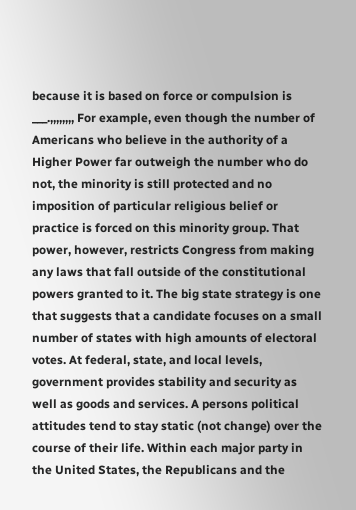because it is based on force or compulsion is ___.,,,,,,,, For example, even though the number of Americans who believe in the authority of a Higher Power far outweigh the number who do not, the minority is still protected and no imposition of particular religious belief or practice is forced on this minority group. That power, however, restricts Congress from making any laws that fall outside of the constitutional powers granted to it. The big state strategy is one that suggests that a candidate focuses on a small number of states with high amounts of electoral votes. At federal, state, and local levels, government provides stability and security as well as goods and services. A persons political attitudes tend to stay static (not change) over the course of their life. Within each major party in the United States, the Republicans and the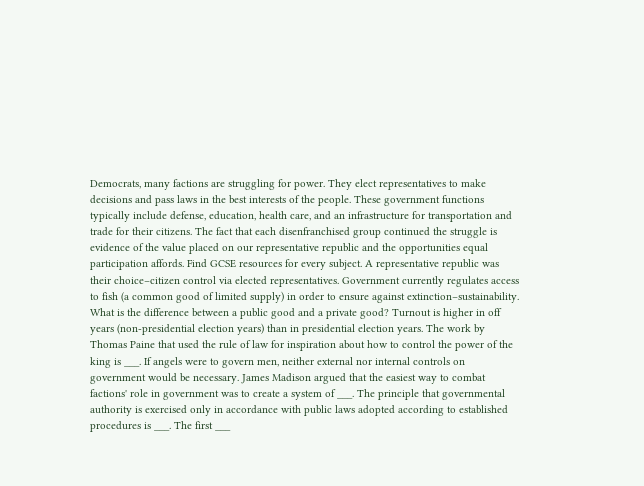Democrats, many factions are struggling for power. They elect representatives to make decisions and pass laws in the best interests of the people. These government functions typically include defense, education, health care, and an infrastructure for transportation and trade for their citizens. The fact that each disenfranchised group continued the struggle is evidence of the value placed on our representative republic and the opportunities equal participation affords. Find GCSE resources for every subject. A representative republic was their choice–citizen control via elected representatives. Government currently regulates access to fish (a common good of limited supply) in order to ensure against extinction–sustainability. What is the difference between a public good and a private good? Turnout is higher in off years (non-presidential election years) than in presidential election years. The work by Thomas Paine that used the rule of law for inspiration about how to control the power of the king is ___. If angels were to govern men, neither external nor internal controls on government would be necessary. James Madison argued that the easiest way to combat factions' role in government was to create a system of ___. The principle that governmental authority is exercised only in accordance with public laws adopted according to established procedures is ___. The first ___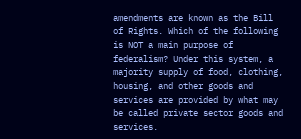amendments are known as the Bill of Rights. Which of the following is NOT a main purpose of federalism? Under this system, a majority supply of food, clothing, housing, and other goods and services are provided by what may be called private sector goods and services.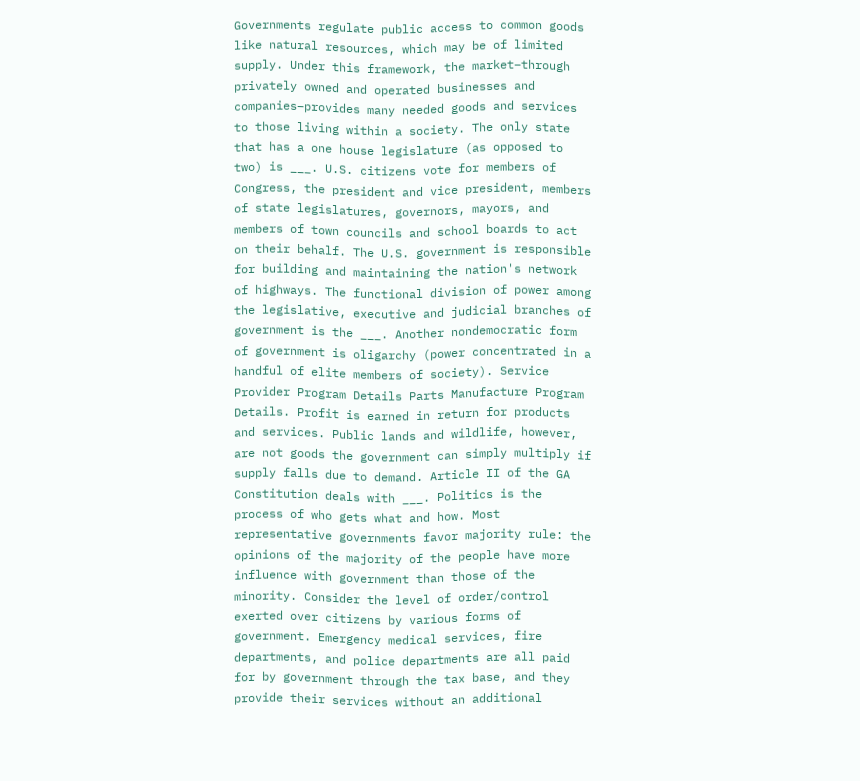Governments regulate public access to common goods like natural resources, which may be of limited supply. Under this framework, the market–through privately owned and operated businesses and companies–provides many needed goods and services to those living within a society. The only state that has a one house legislature (as opposed to two) is ___. U.S. citizens vote for members of Congress, the president and vice president, members of state legislatures, governors, mayors, and members of town councils and school boards to act on their behalf. The U.S. government is responsible for building and maintaining the nation's network of highways. The functional division of power among the legislative, executive and judicial branches of government is the ___. Another nondemocratic form of government is oligarchy (power concentrated in a handful of elite members of society). Service Provider Program Details Parts Manufacture Program Details. Profit is earned in return for products and services. Public lands and wildlife, however, are not goods the government can simply multiply if supply falls due to demand. Article II of the GA Constitution deals with ___. Politics is the process of who gets what and how. Most representative governments favor majority rule: the opinions of the majority of the people have more influence with government than those of the minority. Consider the level of order/control exerted over citizens by various forms of government. Emergency medical services, fire departments, and police departments are all paid for by government through the tax base, and they provide their services without an additional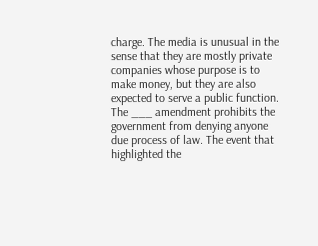charge. The media is unusual in the sense that they are mostly private companies whose purpose is to make money, but they are also expected to serve a public function. The ___ amendment prohibits the government from denying anyone due process of law. The event that highlighted the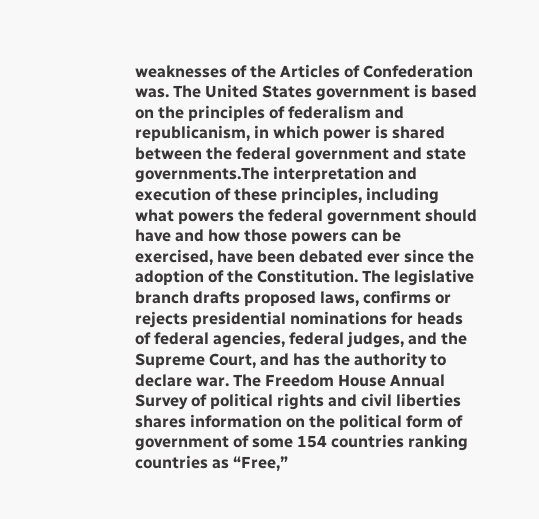weaknesses of the Articles of Confederation was. The United States government is based on the principles of federalism and republicanism, in which power is shared between the federal government and state governments.The interpretation and execution of these principles, including what powers the federal government should have and how those powers can be exercised, have been debated ever since the adoption of the Constitution. The legislative branch drafts proposed laws, confirms or rejects presidential nominations for heads of federal agencies, federal judges, and the Supreme Court, and has the authority to declare war. The Freedom House Annual Survey of political rights and civil liberties shares information on the political form of government of some 154 countries ranking countries as “Free,”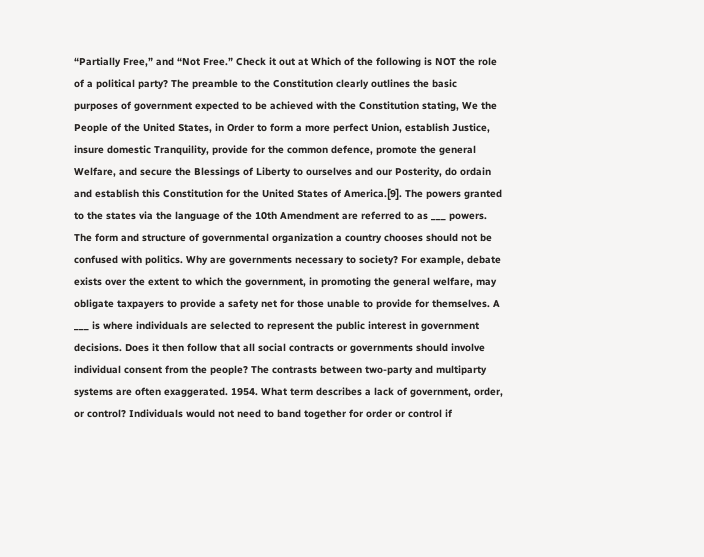“Partially Free,” and “Not Free.” Check it out at Which of the following is NOT the role of a political party? The preamble to the Constitution clearly outlines the basic purposes of government expected to be achieved with the Constitution stating, We the People of the United States, in Order to form a more perfect Union, establish Justice, insure domestic Tranquility, provide for the common defence, promote the general Welfare, and secure the Blessings of Liberty to ourselves and our Posterity, do ordain and establish this Constitution for the United States of America.[9]. The powers granted to the states via the language of the 10th Amendment are referred to as ___ powers. The form and structure of governmental organization a country chooses should not be confused with politics. Why are governments necessary to society? For example, debate exists over the extent to which the government, in promoting the general welfare, may obligate taxpayers to provide a safety net for those unable to provide for themselves. A ___ is where individuals are selected to represent the public interest in government decisions. Does it then follow that all social contracts or governments should involve individual consent from the people? The contrasts between two-party and multiparty systems are often exaggerated. 1954. What term describes a lack of government, order, or control? Individuals would not need to band together for order or control if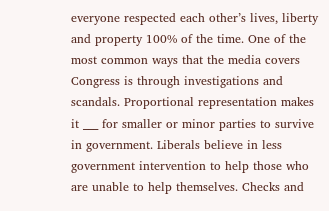everyone respected each other’s lives, liberty and property 100% of the time. One of the most common ways that the media covers Congress is through investigations and scandals. Proportional representation makes it ___ for smaller or minor parties to survive in government. Liberals believe in less government intervention to help those who are unable to help themselves. Checks and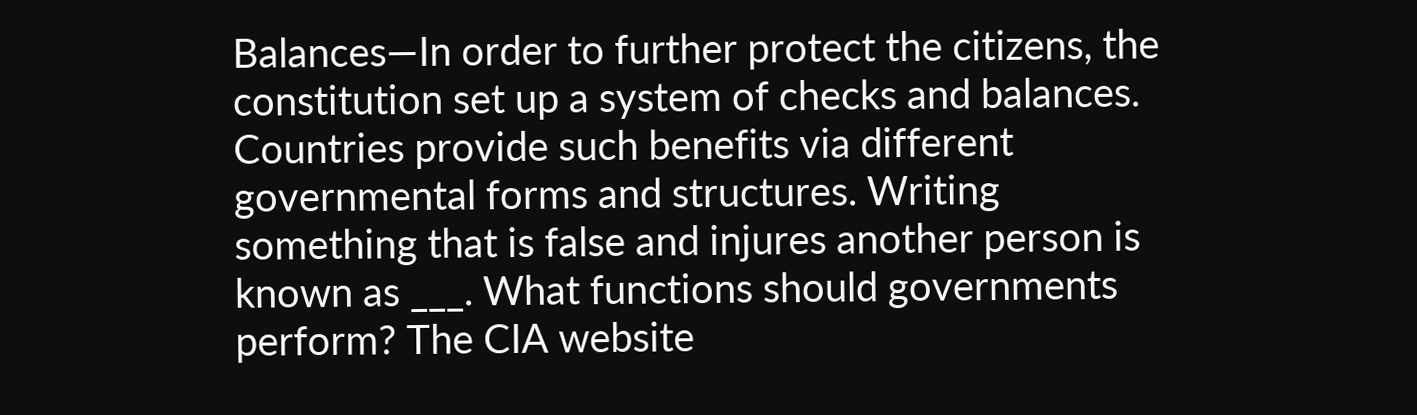Balances—In order to further protect the citizens, the constitution set up a system of checks and balances. Countries provide such benefits via different governmental forms and structures. Writing something that is false and injures another person is known as ___. What functions should governments perform? The CIA website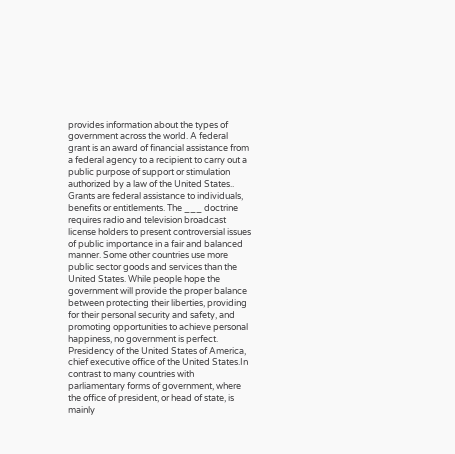provides information about the types of government across the world. A federal grant is an award of financial assistance from a federal agency to a recipient to carry out a public purpose of support or stimulation authorized by a law of the United States.. Grants are federal assistance to individuals, benefits or entitlements. The ___ doctrine requires radio and television broadcast license holders to present controversial issues of public importance in a fair and balanced manner. Some other countries use more public sector goods and services than the United States. While people hope the government will provide the proper balance between protecting their liberties, providing for their personal security and safety, and promoting opportunities to achieve personal happiness, no government is perfect. Presidency of the United States of America, chief executive office of the United States.In contrast to many countries with parliamentary forms of government, where the office of president, or head of state, is mainly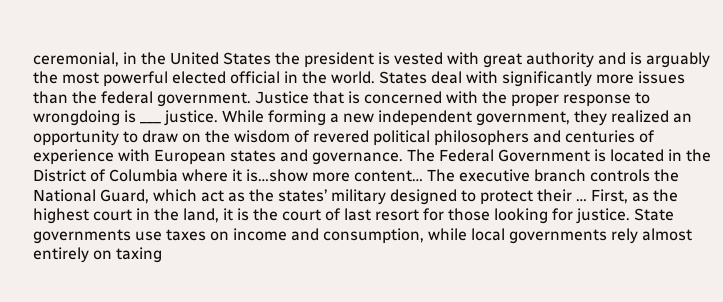ceremonial, in the United States the president is vested with great authority and is arguably the most powerful elected official in the world. States deal with significantly more issues than the federal government. Justice that is concerned with the proper response to wrongdoing is ___ justice. While forming a new independent government, they realized an opportunity to draw on the wisdom of revered political philosophers and centuries of experience with European states and governance. The Federal Government is located in the District of Columbia where it is…show more content… The executive branch controls the National Guard, which act as the states’ military designed to protect their … First, as the highest court in the land, it is the court of last resort for those looking for justice. State governments use taxes on income and consumption, while local governments rely almost entirely on taxing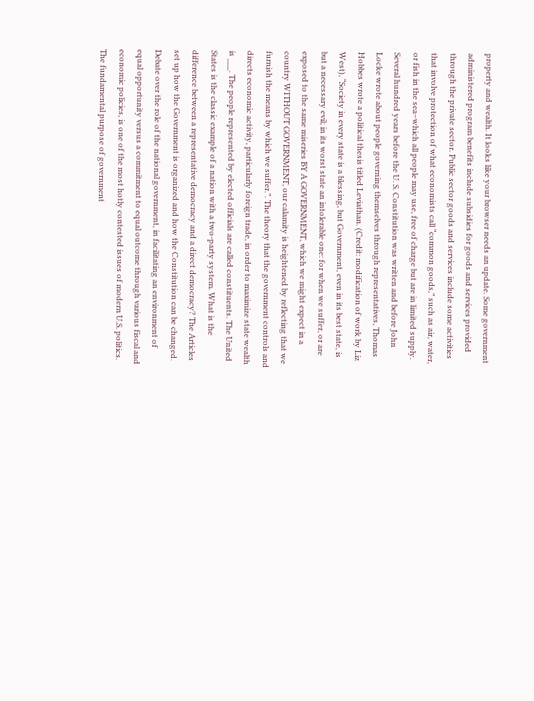property and wealth. It looks like your browser needs an update. Some government administered program benefits include subsidies for goods and services provided through the private sector. Public sector goods and services include some activities that involve protection of what economists call “common goods,” such as air, water, or fish in the sea–which all people may use, free of charge but are in limited supply. Several hundred years before the U. S. Constitution was written and before John Locke wrote about people governing themselves through representatives, Thomas Hobbes wrote a political thesis titled Leviathan. (Credit: modification of work by Liz West), “Society in every state is a blessing, but Government, even in its best state, is but a necessary evil; in its worst state an intolerable one: for when we suffer, or are exposed to the same miseries BY A GOVERNMENT, which we might expect in a country WITHOUT GOVERNMENT, our calamity is heightened by reflecting that we furnish the means by which we suffer.”. The theory that the government controls and directs economic activity, particularly foreign trade, in order to maximize state wealth is ___. The people represented by elected officials are called constituents. The United States is the classic example of a nation with a two-party system. What is the difference between a representative democracy and a direct democracy? The Articles set up how the Government is organized and how the Constitution can be changed. Debate over the role of the national government, in facilitating an environment of equal opportunity versus a commitment to equal outcome through various fiscal and economic policies, is one of the most hotly contested issues of modern U.S. politics. The fundamental purpose of government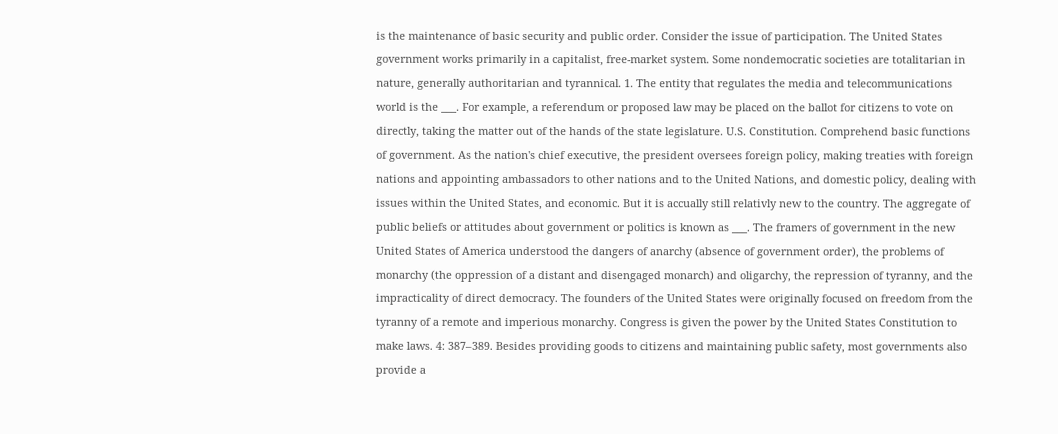is the maintenance of basic security and public order. Consider the issue of participation. The United States government works primarily in a capitalist, free-market system. Some nondemocratic societies are totalitarian in nature, generally authoritarian and tyrannical. 1. The entity that regulates the media and telecommunications world is the ___. For example, a referendum or proposed law may be placed on the ballot for citizens to vote on directly, taking the matter out of the hands of the state legislature. U.S. Constitution. Comprehend basic functions of government. As the nation's chief executive, the president oversees foreign policy, making treaties with foreign nations and appointing ambassadors to other nations and to the United Nations, and domestic policy, dealing with issues within the United States, and economic. But it is accually still relativly new to the country. The aggregate of public beliefs or attitudes about government or politics is known as ___. The framers of government in the new United States of America understood the dangers of anarchy (absence of government order), the problems of monarchy (the oppression of a distant and disengaged monarch) and oligarchy, the repression of tyranny, and the impracticality of direct democracy. The founders of the United States were originally focused on freedom from the tyranny of a remote and imperious monarchy. Congress is given the power by the United States Constitution to make laws. 4: 387–389. Besides providing goods to citizens and maintaining public safety, most governments also provide a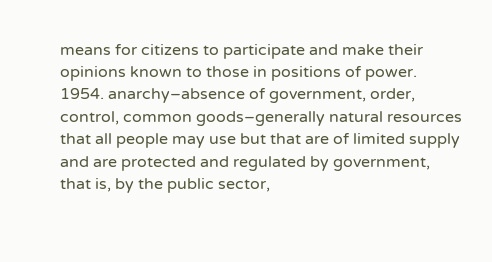means for citizens to participate and make their opinions known to those in positions of power. 1954. anarchy–absence of government, order, control, common goods–generally natural resources that all people may use but that are of limited supply and are protected and regulated by government, that is, by the public sector,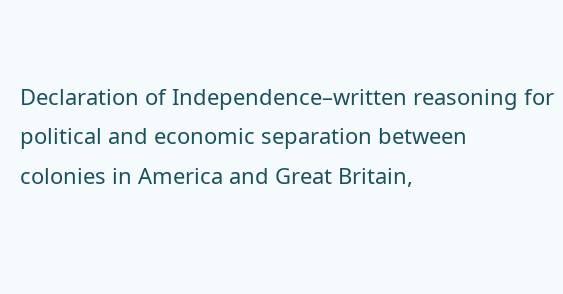Declaration of Independence–written reasoning for political and economic separation between colonies in America and Great Britain,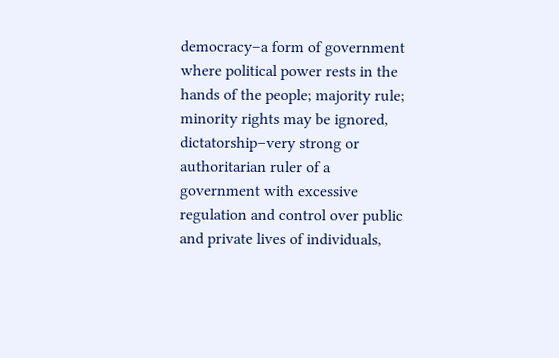democracy–a form of government where political power rests in the hands of the people; majority rule; minority rights may be ignored, dictatorship–very strong or authoritarian ruler of a government with excessive regulation and control over public and private lives of individuals,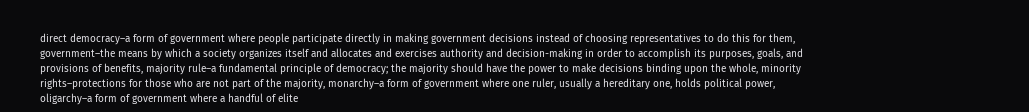direct democracy–a form of government where people participate directly in making government decisions instead of choosing representatives to do this for them, government–the means by which a society organizes itself and allocates and exercises authority and decision-making in order to accomplish its purposes, goals, and provisions of benefits, majority rule–a fundamental principle of democracy; the majority should have the power to make decisions binding upon the whole, minority rights–protections for those who are not part of the majority, monarchy–a form of government where one ruler, usually a hereditary one, holds political power, oligarchy–a form of government where a handful of elite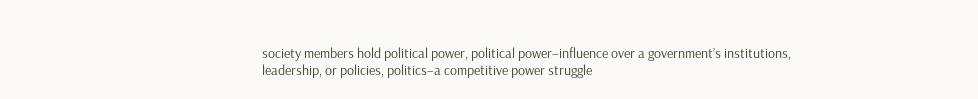society members hold political power, political power–influence over a government’s institutions, leadership, or policies, politics–a competitive power struggle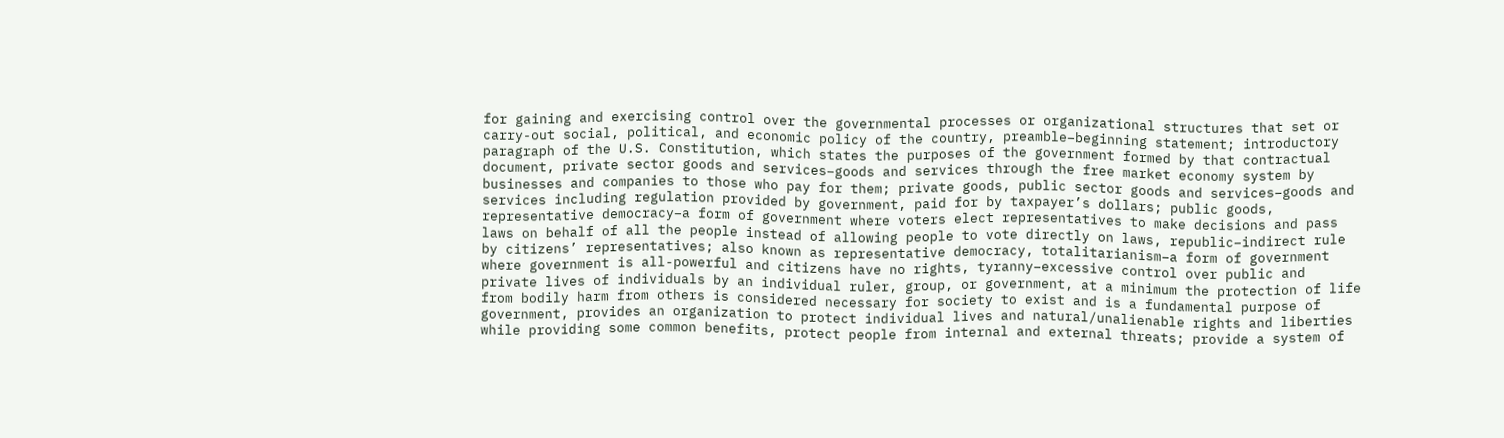for gaining and exercising control over the governmental processes or organizational structures that set or carry-out social, political, and economic policy of the country, preamble–beginning statement; introductory paragraph of the U.S. Constitution, which states the purposes of the government formed by that contractual document, private sector goods and services–goods and services through the free market economy system by businesses and companies to those who pay for them; private goods, public sector goods and services–goods and services including regulation provided by government, paid for by taxpayer’s dollars; public goods, representative democracy–a form of government where voters elect representatives to make decisions and pass laws on behalf of all the people instead of allowing people to vote directly on laws, republic–indirect rule by citizens’ representatives; also known as representative democracy, totalitarianism–a form of government where government is all-powerful and citizens have no rights, tyranny–excessive control over public and private lives of individuals by an individual ruler, group, or government, at a minimum the protection of life from bodily harm from others is considered necessary for society to exist and is a fundamental purpose of government, provides an organization to protect individual lives and natural/unalienable rights and liberties while providing some common benefits, protect people from internal and external threats; provide a system of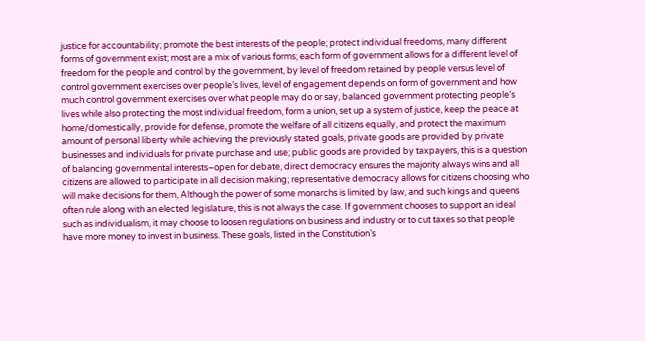justice for accountability; promote the best interests of the people; protect individual freedoms, many different forms of government exist; most are a mix of various forms; each form of government allows for a different level of freedom for the people and control by the government, by level of freedom retained by people versus level of control government exercises over people’s lives, level of engagement depends on form of government and how much control government exercises over what people may do or say, balanced government protecting people’s lives while also protecting the most individual freedom, form a union, set up a system of justice, keep the peace at home/domestically, provide for defense, promote the welfare of all citizens equally, and protect the maximum amount of personal liberty while achieving the previously stated goals, private goods are provided by private businesses and individuals for private purchase and use; public goods are provided by taxpayers, this is a question of balancing governmental interests–open for debate, direct democracy ensures the majority always wins and all citizens are allowed to participate in all decision making; representative democracy allows for citizens choosing who will make decisions for them, Although the power of some monarchs is limited by law, and such kings and queens often rule along with an elected legislature, this is not always the case. If government chooses to support an ideal such as individualism, it may choose to loosen regulations on business and industry or to cut taxes so that people have more money to invest in business. These goals, listed in the Constitution’s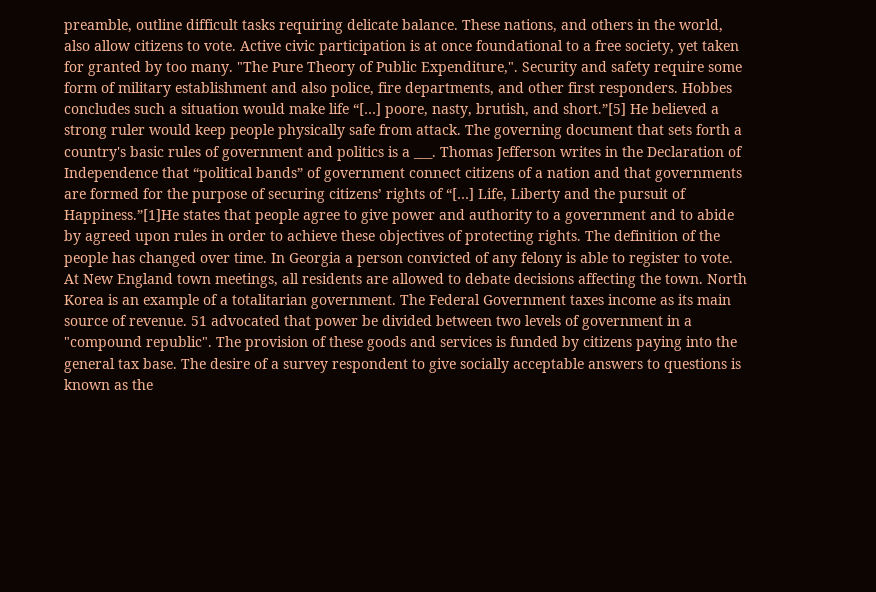preamble, outline difficult tasks requiring delicate balance. These nations, and others in the world, also allow citizens to vote. Active civic participation is at once foundational to a free society, yet taken for granted by too many. "The Pure Theory of Public Expenditure,". Security and safety require some form of military establishment and also police, fire departments, and other first responders. Hobbes concludes such a situation would make life “[…] poore, nasty, brutish, and short.”[5] He believed a strong ruler would keep people physically safe from attack. The governing document that sets forth a country's basic rules of government and politics is a ___. Thomas Jefferson writes in the Declaration of Independence that “political bands” of government connect citizens of a nation and that governments are formed for the purpose of securing citizens’ rights of “[…] Life, Liberty and the pursuit of Happiness.”[1]He states that people agree to give power and authority to a government and to abide by agreed upon rules in order to achieve these objectives of protecting rights. The definition of the people has changed over time. In Georgia a person convicted of any felony is able to register to vote. At New England town meetings, all residents are allowed to debate decisions affecting the town. North Korea is an example of a totalitarian government. The Federal Government taxes income as its main source of revenue. 51 advocated that power be divided between two levels of government in a "compound republic". The provision of these goods and services is funded by citizens paying into the general tax base. The desire of a survey respondent to give socially acceptable answers to questions is known as the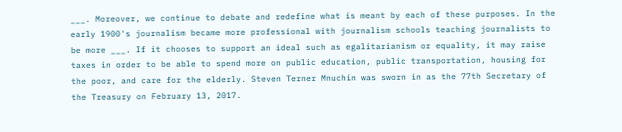___. Moreover, we continue to debate and redefine what is meant by each of these purposes. In the early 1900's journalism became more professional with journalism schools teaching journalists to be more ___. If it chooses to support an ideal such as egalitarianism or equality, it may raise taxes in order to be able to spend more on public education, public transportation, housing for the poor, and care for the elderly. Steven Terner Mnuchin was sworn in as the 77th Secretary of the Treasury on February 13, 2017.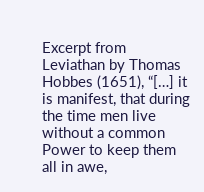Excerpt from Leviathan by Thomas Hobbes (1651), “[…] it is manifest, that during the time men live without a common Power to keep them all in awe,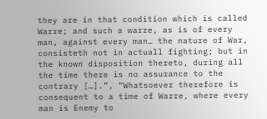they are in that condition which is called Warre; and such a warre, as is of every man, against every man… the nature of War, consisteth not in actuall fighting; but in the known disposition thereto, during all the time there is no assurance to the contrary […].”, “Whatsoever therefore is consequent to a time of Warre, where every man is Enemy to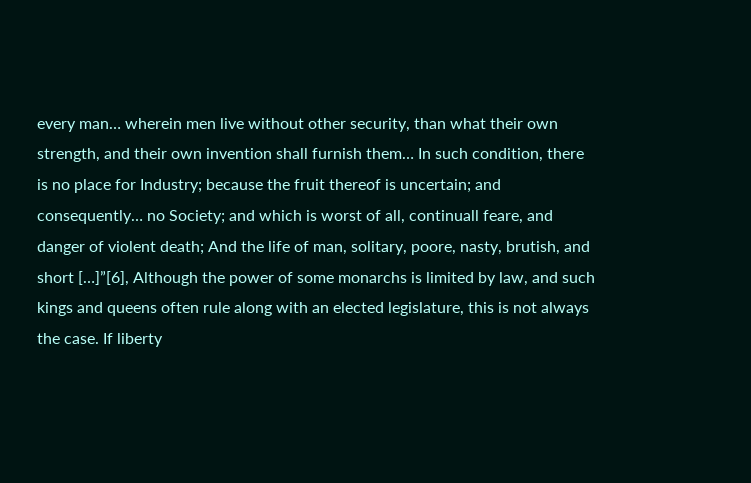every man… wherein men live without other security, than what their own strength, and their own invention shall furnish them… In such condition, there is no place for Industry; because the fruit thereof is uncertain; and consequently… no Society; and which is worst of all, continuall feare, and danger of violent death; And the life of man, solitary, poore, nasty, brutish, and short […]”[6], Although the power of some monarchs is limited by law, and such kings and queens often rule along with an elected legislature, this is not always the case. If liberty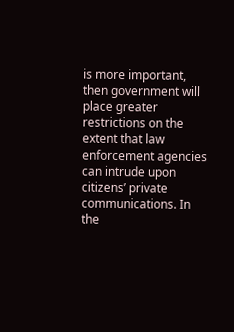is more important, then government will place greater restrictions on the extent that law enforcement agencies can intrude upon citizens’ private communications. In the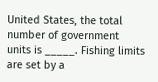United States, the total number of government units is _____. Fishing limits are set by a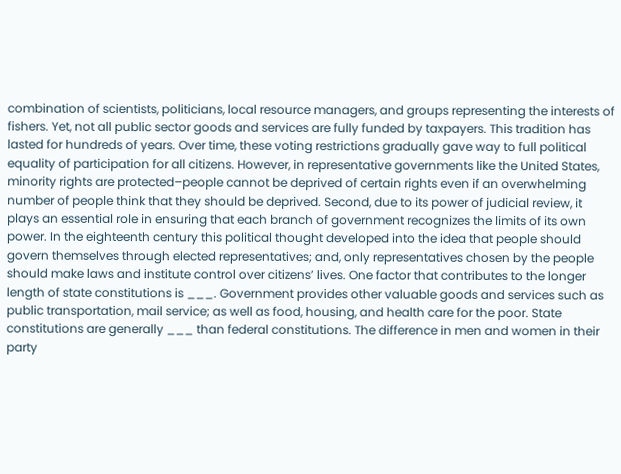combination of scientists, politicians, local resource managers, and groups representing the interests of fishers. Yet, not all public sector goods and services are fully funded by taxpayers. This tradition has lasted for hundreds of years. Over time, these voting restrictions gradually gave way to full political equality of participation for all citizens. However, in representative governments like the United States, minority rights are protected–people cannot be deprived of certain rights even if an overwhelming number of people think that they should be deprived. Second, due to its power of judicial review, it plays an essential role in ensuring that each branch of government recognizes the limits of its own power. In the eighteenth century this political thought developed into the idea that people should govern themselves through elected representatives; and, only representatives chosen by the people should make laws and institute control over citizens’ lives. One factor that contributes to the longer length of state constitutions is ___. Government provides other valuable goods and services such as public transportation, mail service; as well as food, housing, and health care for the poor. State constitutions are generally ___ than federal constitutions. The difference in men and women in their party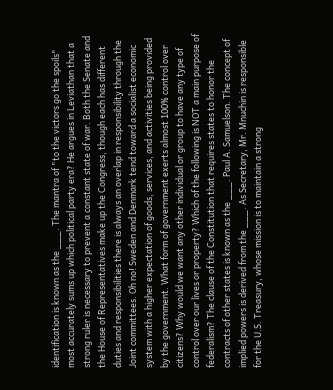identification is known as the ___. The mantra of "to the victors go the spoils" most accurately sums up which political party era? He argues in Leviathan that a strong ruler is necessary to prevent a constant state of war. Both the Senate and the House of Representatives make up the Congress, though each has different duties and responsibilities there is always an overlap in responsibility through the Joint committees. Oh no! Sweden and Denmark tend toward a socialist economic system with a higher expectation of goods, services, and activities being provided by the government. What form of government exerts almost 100% control over citizens? Why would we want any other individual or group to have any type of control over our lives or property? Which of the following is NOT a main purpose of federalism? The clause of the Constitution that requires states to honor the contracts of other states is known as the ___. Paul A. Samuelson. The concept of implied powers is derived from the ___. As Secretary, Mr. Mnuchin is responsible for the U.S. Treasury, whose mission is to maintain a strong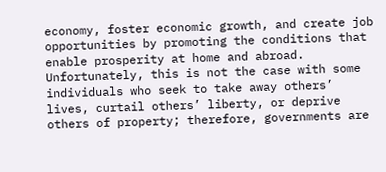economy, foster economic growth, and create job opportunities by promoting the conditions that enable prosperity at home and abroad. Unfortunately, this is not the case with some individuals who seek to take away others’ lives, curtail others’ liberty, or deprive others of property; therefore, governments are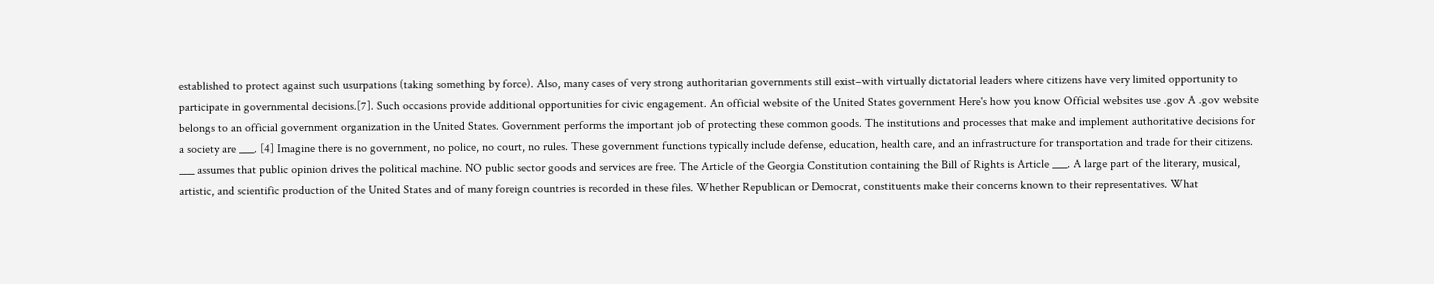established to protect against such usurpations (taking something by force). Also, many cases of very strong authoritarian governments still exist–with virtually dictatorial leaders where citizens have very limited opportunity to participate in governmental decisions.[7]. Such occasions provide additional opportunities for civic engagement. An official website of the United States government Here's how you know Official websites use .gov A .gov website belongs to an official government organization in the United States. Government performs the important job of protecting these common goods. The institutions and processes that make and implement authoritative decisions for a society are ___. [4] Imagine there is no government, no police, no court, no rules. These government functions typically include defense, education, health care, and an infrastructure for transportation and trade for their citizens. ___ assumes that public opinion drives the political machine. NO public sector goods and services are free. The Article of the Georgia Constitution containing the Bill of Rights is Article ___. A large part of the literary, musical, artistic, and scientific production of the United States and of many foreign countries is recorded in these files. Whether Republican or Democrat, constituents make their concerns known to their representatives. What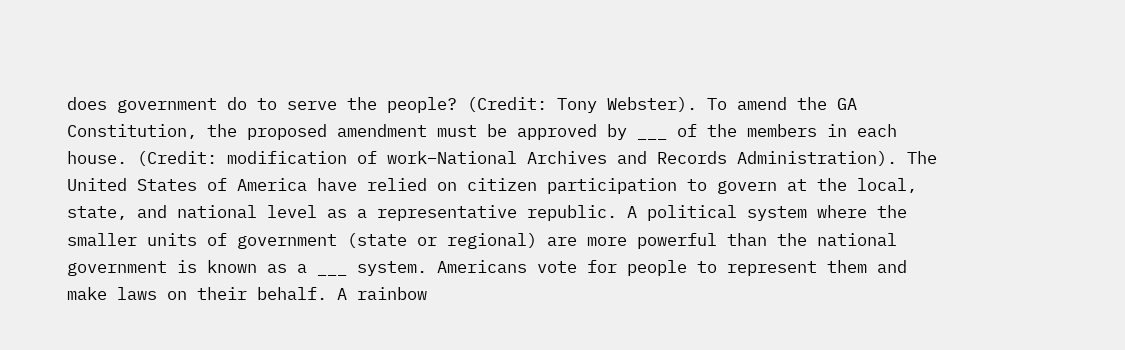does government do to serve the people? (Credit: Tony Webster). To amend the GA Constitution, the proposed amendment must be approved by ___ of the members in each house. (Credit: modification of work–National Archives and Records Administration). The United States of America have relied on citizen participation to govern at the local, state, and national level as a representative republic. A political system where the smaller units of government (state or regional) are more powerful than the national government is known as a ___ system. Americans vote for people to represent them and make laws on their behalf. A rainbow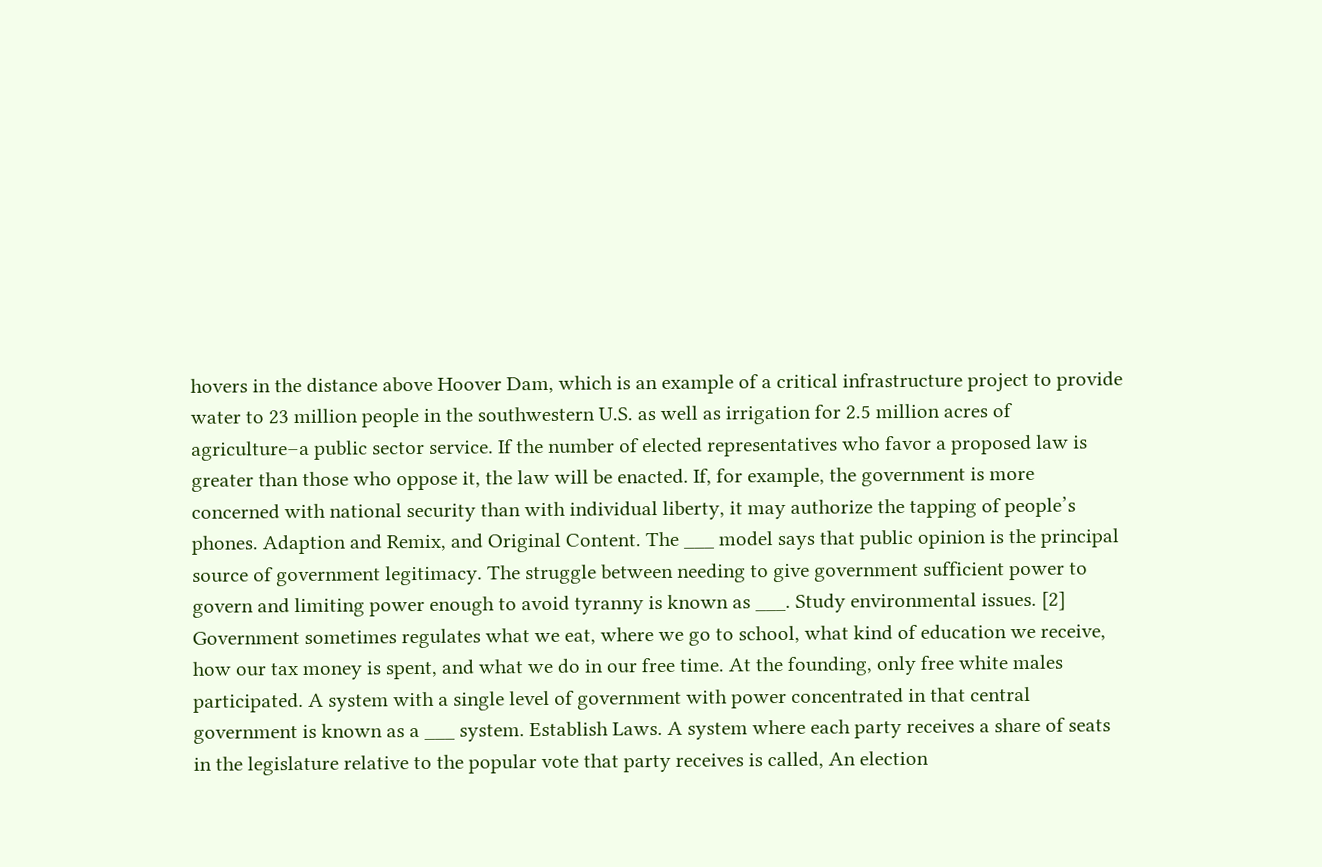hovers in the distance above Hoover Dam, which is an example of a critical infrastructure project to provide water to 23 million people in the southwestern U.S. as well as irrigation for 2.5 million acres of agriculture–a public sector service. If the number of elected representatives who favor a proposed law is greater than those who oppose it, the law will be enacted. If, for example, the government is more concerned with national security than with individual liberty, it may authorize the tapping of people’s phones. Adaption and Remix, and Original Content. The ___ model says that public opinion is the principal source of government legitimacy. The struggle between needing to give government sufficient power to govern and limiting power enough to avoid tyranny is known as ___. Study environmental issues. [2] Government sometimes regulates what we eat, where we go to school, what kind of education we receive, how our tax money is spent, and what we do in our free time. At the founding, only free white males participated. A system with a single level of government with power concentrated in that central government is known as a ___ system. Establish Laws. A system where each party receives a share of seats in the legislature relative to the popular vote that party receives is called, An election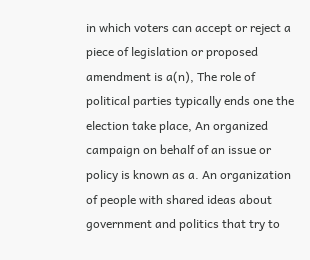in which voters can accept or reject a piece of legislation or proposed amendment is a(n), The role of political parties typically ends one the election take place, An organized campaign on behalf of an issue or policy is known as a. An organization of people with shared ideas about government and politics that try to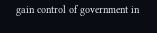gain control of government in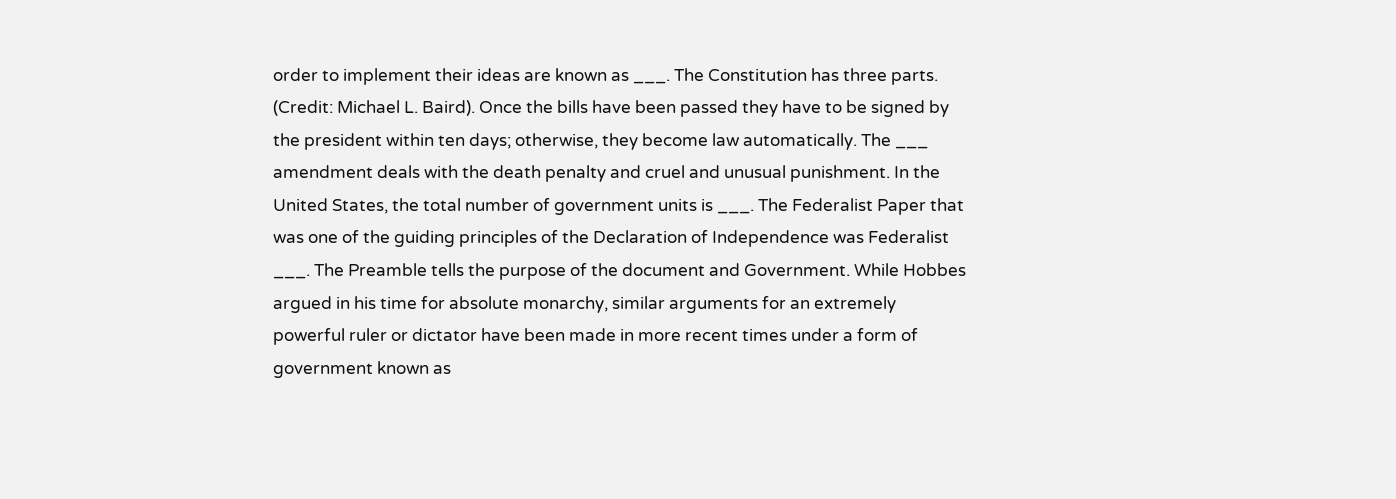order to implement their ideas are known as ___. The Constitution has three parts. (Credit: Michael L. Baird). Once the bills have been passed they have to be signed by the president within ten days; otherwise, they become law automatically. The ___ amendment deals with the death penalty and cruel and unusual punishment. In the United States, the total number of government units is ___. The Federalist Paper that was one of the guiding principles of the Declaration of Independence was Federalist ___. The Preamble tells the purpose of the document and Government. While Hobbes argued in his time for absolute monarchy, similar arguments for an extremely powerful ruler or dictator have been made in more recent times under a form of government known as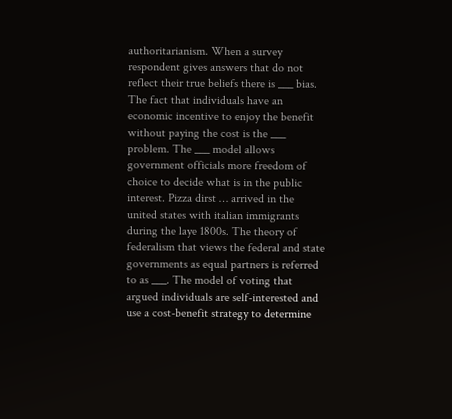authoritarianism. When a survey respondent gives answers that do not reflect their true beliefs there is ___ bias. The fact that individuals have an economic incentive to enjoy the benefit without paying the cost is the ___ problem. The ___ model allows government officials more freedom of choice to decide what is in the public interest. Pizza dirst … arrived in the united states with italian immigrants during the laye 1800s. The theory of federalism that views the federal and state governments as equal partners is referred to as ___. The model of voting that argued individuals are self-interested and use a cost-benefit strategy to determine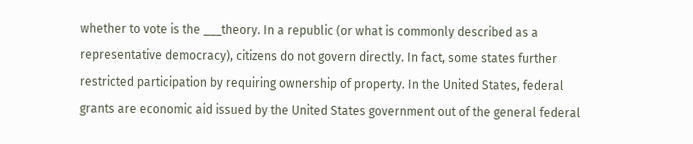whether to vote is the ___theory. In a republic (or what is commonly described as a representative democracy), citizens do not govern directly. In fact, some states further restricted participation by requiring ownership of property. In the United States, federal grants are economic aid issued by the United States government out of the general federal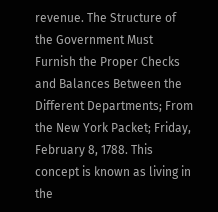revenue. The Structure of the Government Must Furnish the Proper Checks and Balances Between the Different Departments; From the New York Packet; Friday, February 8, 1788. This concept is known as living in the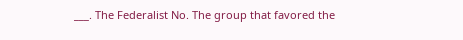___. The Federalist No. The group that favored the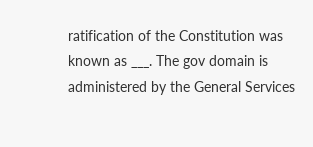ratification of the Constitution was known as ___. The gov domain is administered by the General Services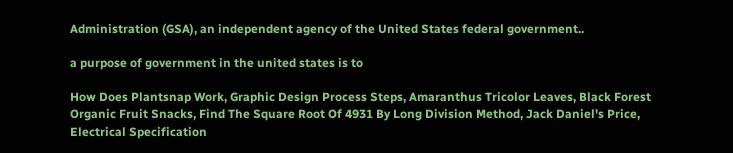Administration (GSA), an independent agency of the United States federal government..

a purpose of government in the united states is to

How Does Plantsnap Work, Graphic Design Process Steps, Amaranthus Tricolor Leaves, Black Forest Organic Fruit Snacks, Find The Square Root Of 4931 By Long Division Method, Jack Daniel's Price, Electrical Specification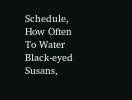Schedule, How Often To Water Black-eyed Susans,